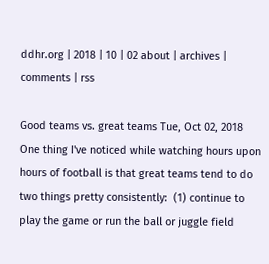ddhr.org | 2018 | 10 | 02 about | archives | comments | rss

Good teams vs. great teams Tue, Oct 02, 2018
One thing I've noticed while watching hours upon hours of football is that great teams tend to do two things pretty consistently:  (1) continue to play the game or run the ball or juggle field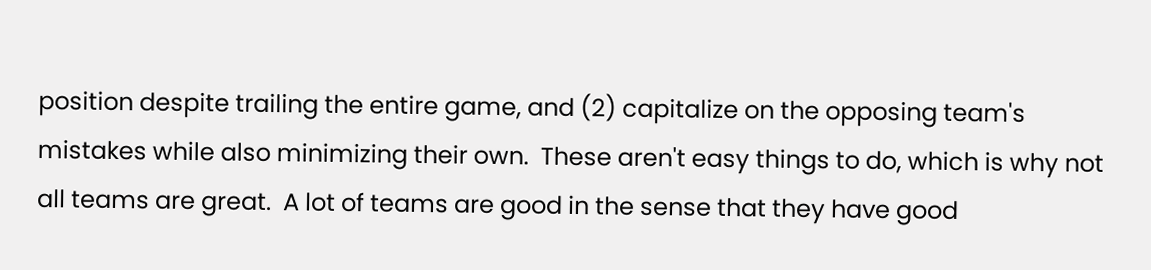position despite trailing the entire game, and (2) capitalize on the opposing team's mistakes while also minimizing their own.  These aren't easy things to do, which is why not all teams are great.  A lot of teams are good in the sense that they have good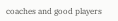coaches and good players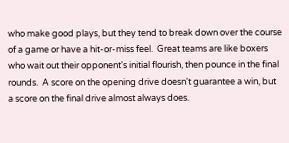who make good plays, but they tend to break down over the course of a game or have a hit-or-miss feel.  Great teams are like boxers who wait out their opponent's initial flourish, then pounce in the final rounds.  A score on the opening drive doesn't guarantee a win, but a score on the final drive almost always does.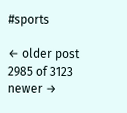#sports

← older post 2985 of 3123 newer →